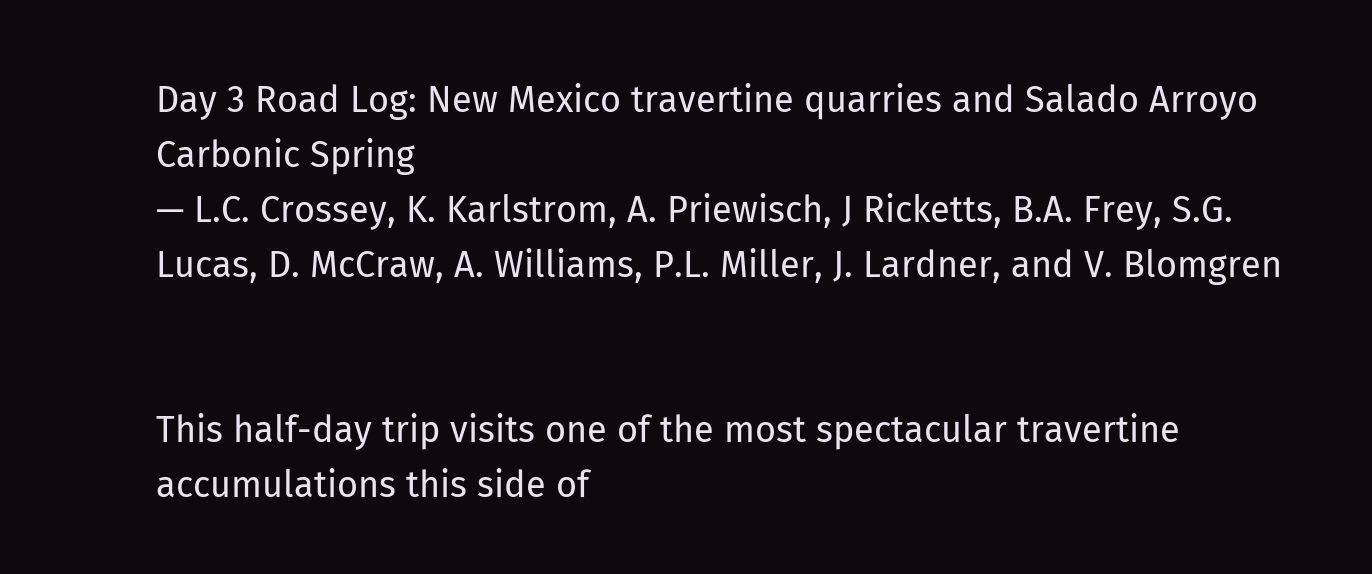Day 3 Road Log: New Mexico travertine quarries and Salado Arroyo Carbonic Spring
— L.C. Crossey, K. Karlstrom, A. Priewisch, J Ricketts, B.A. Frey, S.G. Lucas, D. McCraw, A. Williams, P.L. Miller, J. Lardner, and V. Blomgren


This half-day trip visits one of the most spectacular travertine accumulations this side of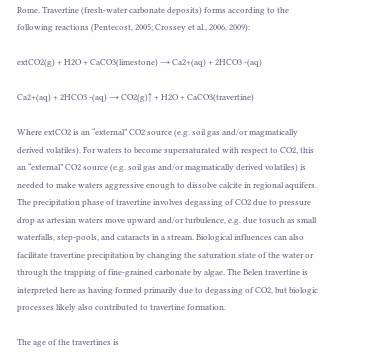Rome. Travertine (fresh-water carbonate deposits) forms according to the following reactions (Pentecost, 2005; Crossey et al., 2006, 2009):

extCO2(g) + H2O + CaCO3(limestone) → Ca2+(aq) + 2HCO3 -(aq)

Ca2+(aq) + 2HCO3 -(aq) → CO2(g)↑ + H2O + CaCO3(travertine)

Where extCO2 is an “external” CO2 source (e.g. soil gas and/or magmatically derived volatiles). For waters to become supersaturated with respect to CO2, this an “external” CO2 source (e.g. soil gas and/or magmatically derived volatiles) is needed to make waters aggressive enough to dissolve calcite in regional aquifers. The precipitation phase of travertine involves degassing of CO2 due to pressure drop as artesian waters move upward and/or turbulence, e.g. due tosuch as small waterfalls, step-pools, and cataracts in a stream. Biological influences can also facilitate travertine precipitation by changing the saturation state of the water or through the trapping of fine-grained carbonate by algae. The Belen travertine is interpreted here as having formed primarily due to degassing of CO2, but biologic processes likely also contributed to travertine formation.

The age of the travertines is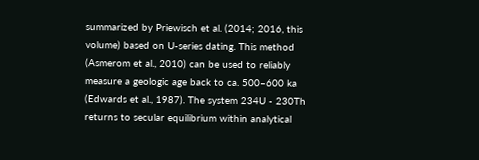summarized by Priewisch et al. (2014; 2016, this volume) based on U-series dating. This method (Asmerom et al., 2010) can be used to reliably measure a geologic age back to ca. 500–600 ka (Edwards et al., 1987). The system 234U - 230Th returns to secular equilibrium within analytical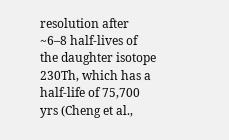resolution after ~6–8 half-lives of the daughter isotope 230Th, which has a half-life of 75,700 yrs (Cheng et al.,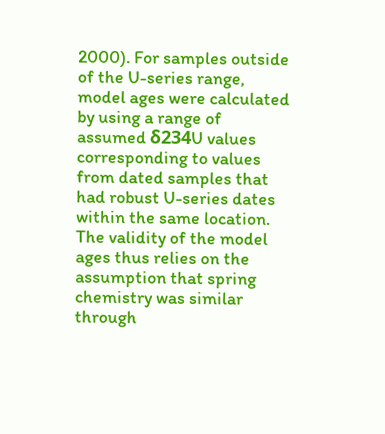2000). For samples outside of the U-series range, model ages were calculated by using a range of assumed δ234U values corresponding to values from dated samples that had robust U-series dates within the same location. The validity of the model ages thus relies on the assumption that spring chemistry was similar through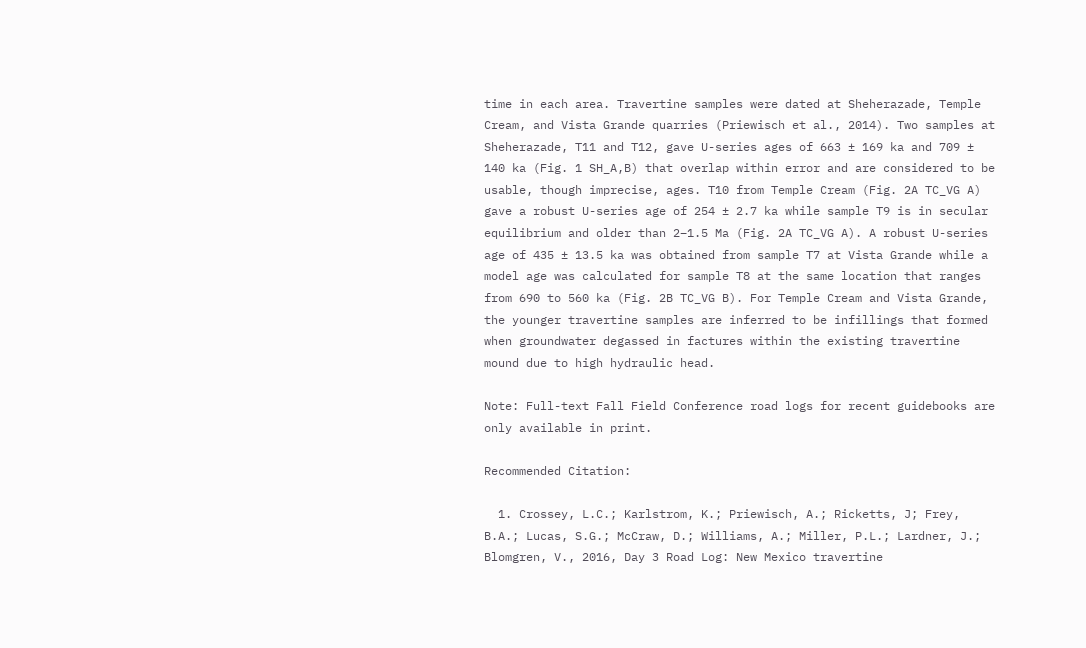time in each area. Travertine samples were dated at Sheherazade, Temple Cream, and Vista Grande quarries (Priewisch et al., 2014). Two samples at Sheherazade, T11 and T12, gave U-series ages of 663 ± 169 ka and 709 ± 140 ka (Fig. 1 SH_A,B) that overlap within error and are considered to be usable, though imprecise, ages. T10 from Temple Cream (Fig. 2A TC_VG A) gave a robust U-series age of 254 ± 2.7 ka while sample T9 is in secular equilibrium and older than 2–1.5 Ma (Fig. 2A TC_VG A). A robust U-series age of 435 ± 13.5 ka was obtained from sample T7 at Vista Grande while a model age was calculated for sample T8 at the same location that ranges from 690 to 560 ka (Fig. 2B TC_VG B). For Temple Cream and Vista Grande, the younger travertine samples are inferred to be infillings that formed when groundwater degassed in factures within the existing travertine mound due to high hydraulic head.

Note: Full-text Fall Field Conference road logs for recent guidebooks are only available in print.

Recommended Citation:

  1. Crossey, L.C.; Karlstrom, K.; Priewisch, A.; Ricketts, J; Frey, B.A.; Lucas, S.G.; McCraw, D.; Williams, A.; Miller, P.L.; Lardner, J.; Blomgren, V., 2016, Day 3 Road Log: New Mexico travertine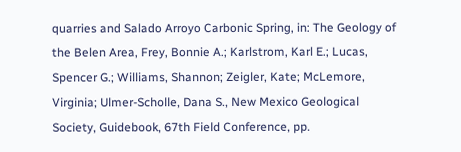quarries and Salado Arroyo Carbonic Spring, in: The Geology of the Belen Area, Frey, Bonnie A.; Karlstrom, Karl E.; Lucas, Spencer G.; Williams, Shannon; Zeigler, Kate; McLemore, Virginia; Ulmer-Scholle, Dana S., New Mexico Geological Society, Guidebook, 67th Field Conference, pp.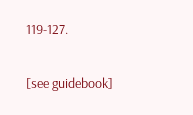119-127.

[see guidebook]